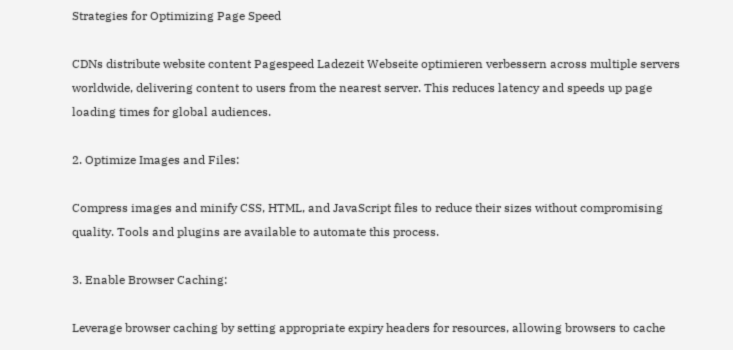Strategies for Optimizing Page Speed

CDNs distribute website content Pagespeed Ladezeit Webseite optimieren verbessern across multiple servers worldwide, delivering content to users from the nearest server. This reduces latency and speeds up page loading times for global audiences.

2. Optimize Images and Files:

Compress images and minify CSS, HTML, and JavaScript files to reduce their sizes without compromising quality. Tools and plugins are available to automate this process.

3. Enable Browser Caching:

Leverage browser caching by setting appropriate expiry headers for resources, allowing browsers to cache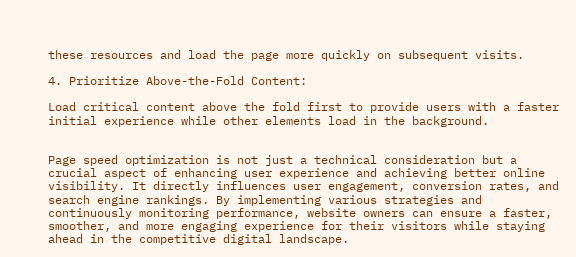these resources and load the page more quickly on subsequent visits.

4. Prioritize Above-the-Fold Content:

Load critical content above the fold first to provide users with a faster initial experience while other elements load in the background.


Page speed optimization is not just a technical consideration but a crucial aspect of enhancing user experience and achieving better online visibility. It directly influences user engagement, conversion rates, and search engine rankings. By implementing various strategies and continuously monitoring performance, website owners can ensure a faster, smoother, and more engaging experience for their visitors while staying ahead in the competitive digital landscape.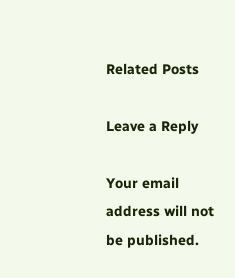Related Posts

Leave a Reply

Your email address will not be published.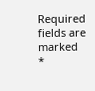Required fields are marked *